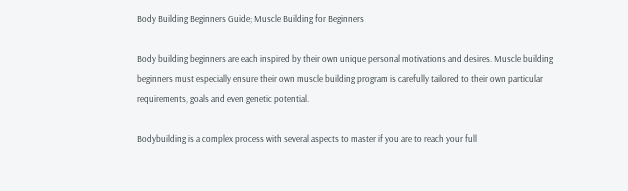Body Building Beginners Guide; Muscle Building for Beginners

Body building beginners are each inspired by their own unique personal motivations and desires. Muscle building beginners must especially ensure their own muscle building program is carefully tailored to their own particular requirements, goals and even genetic potential.

Bodybuilding is a complex process with several aspects to master if you are to reach your full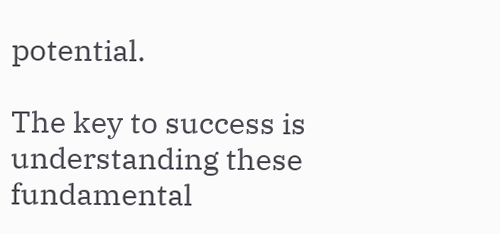potential.

The key to success is understanding these fundamental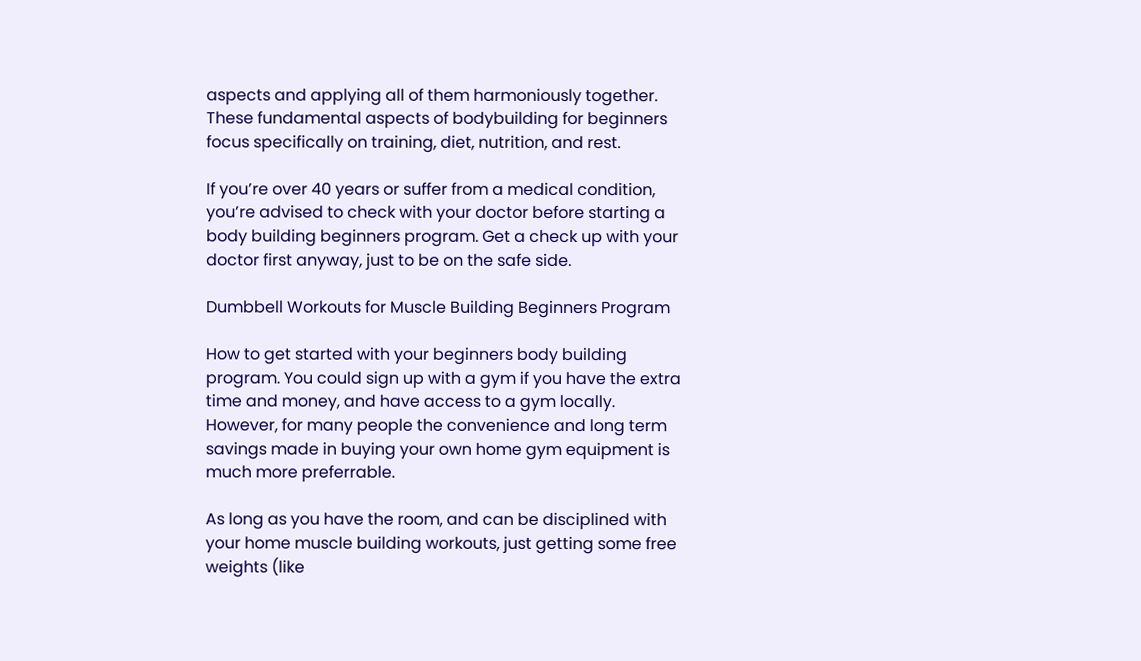aspects and applying all of them harmoniously together. These fundamental aspects of bodybuilding for beginners focus specifically on training, diet, nutrition, and rest.

If you’re over 40 years or suffer from a medical condition, you’re advised to check with your doctor before starting a body building beginners program. Get a check up with your doctor first anyway, just to be on the safe side.

Dumbbell Workouts for Muscle Building Beginners Program

How to get started with your beginners body building program. You could sign up with a gym if you have the extra time and money, and have access to a gym locally. However, for many people the convenience and long term savings made in buying your own home gym equipment is much more preferrable.

As long as you have the room, and can be disciplined with your home muscle building workouts, just getting some free weights (like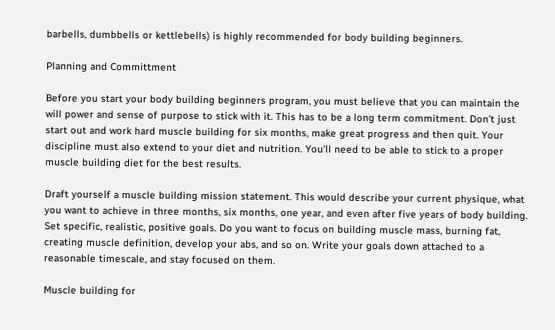barbells, dumbbells or kettlebells) is highly recommended for body building beginners.

Planning and Committment

Before you start your body building beginners program, you must believe that you can maintain the will power and sense of purpose to stick with it. This has to be a long term commitment. Don’t just start out and work hard muscle building for six months, make great progress and then quit. Your discipline must also extend to your diet and nutrition. You’ll need to be able to stick to a proper muscle building diet for the best results.

Draft yourself a muscle building mission statement. This would describe your current physique, what you want to achieve in three months, six months, one year, and even after five years of body building. Set specific, realistic, positive goals. Do you want to focus on building muscle mass, burning fat, creating muscle definition, develop your abs, and so on. Write your goals down attached to a reasonable timescale, and stay focused on them.

Muscle building for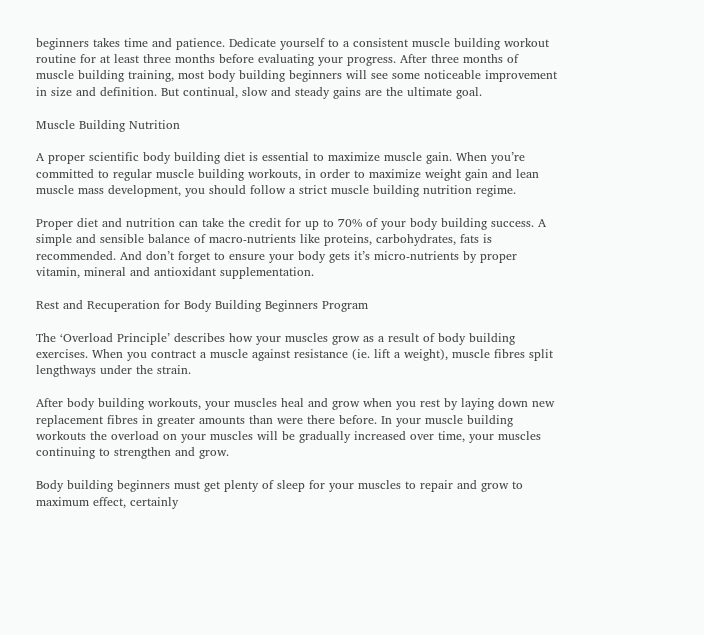beginners takes time and patience. Dedicate yourself to a consistent muscle building workout routine for at least three months before evaluating your progress. After three months of muscle building training, most body building beginners will see some noticeable improvement in size and definition. But continual, slow and steady gains are the ultimate goal.

Muscle Building Nutrition

A proper scientific body building diet is essential to maximize muscle gain. When you’re committed to regular muscle building workouts, in order to maximize weight gain and lean muscle mass development, you should follow a strict muscle building nutrition regime.

Proper diet and nutrition can take the credit for up to 70% of your body building success. A simple and sensible balance of macro-nutrients like proteins, carbohydrates, fats is recommended. And don’t forget to ensure your body gets it’s micro-nutrients by proper vitamin, mineral and antioxidant supplementation.

Rest and Recuperation for Body Building Beginners Program

The ‘Overload Principle’ describes how your muscles grow as a result of body building exercises. When you contract a muscle against resistance (ie. lift a weight), muscle fibres split lengthways under the strain.

After body building workouts, your muscles heal and grow when you rest by laying down new replacement fibres in greater amounts than were there before. In your muscle building workouts the overload on your muscles will be gradually increased over time, your muscles continuing to strengthen and grow.

Body building beginners must get plenty of sleep for your muscles to repair and grow to maximum effect, certainly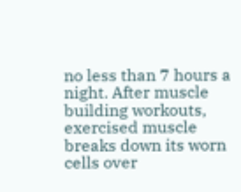no less than 7 hours a night. After muscle building workouts, exercised muscle breaks down its worn cells over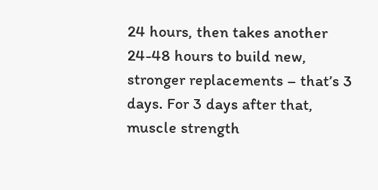24 hours, then takes another 24-48 hours to build new, stronger replacements – that’s 3 days. For 3 days after that, muscle strength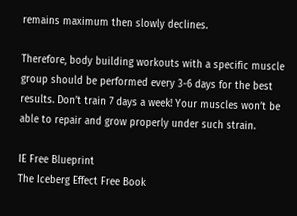remains maximum then slowly declines.

Therefore, body building workouts with a specific muscle group should be performed every 3-6 days for the best results. Don’t train 7 days a week! Your muscles won’t be able to repair and grow properly under such strain.

IE Free Blueprint
The Iceberg Effect Free Book